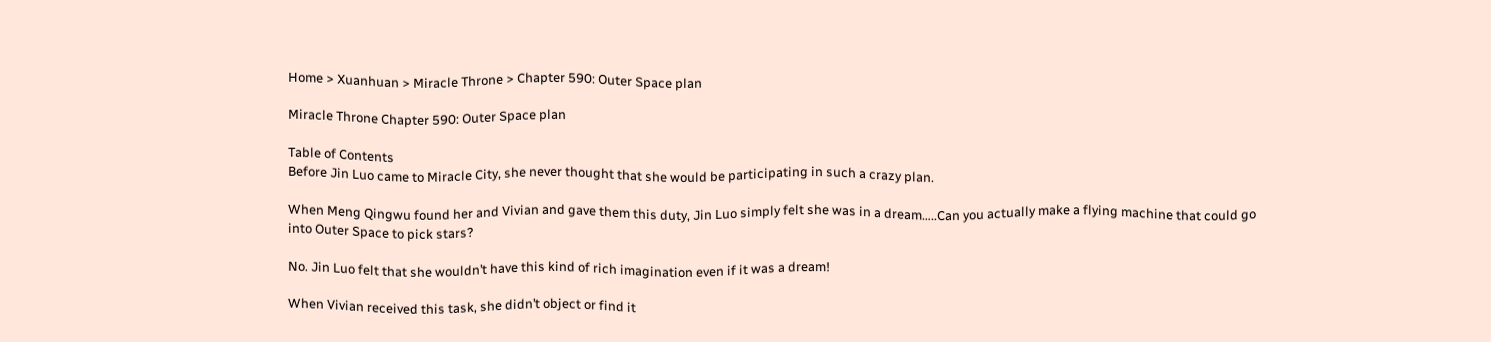Home > Xuanhuan > Miracle Throne > Chapter 590: Outer Space plan

Miracle Throne Chapter 590: Outer Space plan

Table of Contents
Before Jin Luo came to Miracle City, she never thought that she would be participating in such a crazy plan.

When Meng Qingwu found her and Vivian and gave them this duty, Jin Luo simply felt she was in a dream…..Can you actually make a flying machine that could go into Outer Space to pick stars?

No. Jin Luo felt that she wouldn’t have this kind of rich imagination even if it was a dream!

When Vivian received this task, she didn’t object or find it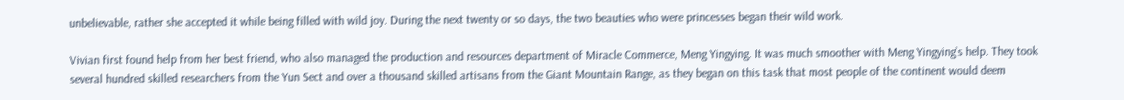unbelievable, rather she accepted it while being filled with wild joy. During the next twenty or so days, the two beauties who were princesses began their wild work.

Vivian first found help from her best friend, who also managed the production and resources department of Miracle Commerce, Meng Yingying. It was much smoother with Meng Yingying’s help. They took several hundred skilled researchers from the Yun Sect and over a thousand skilled artisans from the Giant Mountain Range, as they began on this task that most people of the continent would deem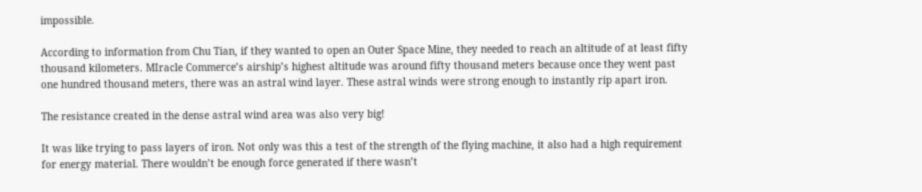impossible.

According to information from Chu Tian, if they wanted to open an Outer Space Mine, they needed to reach an altitude of at least fifty thousand kilometers. MIracle Commerce’s airship’s highest altitude was around fifty thousand meters because once they went past one hundred thousand meters, there was an astral wind layer. These astral winds were strong enough to instantly rip apart iron.

The resistance created in the dense astral wind area was also very big!

It was like trying to pass layers of iron. Not only was this a test of the strength of the flying machine, it also had a high requirement for energy material. There wouldn’t be enough force generated if there wasn’t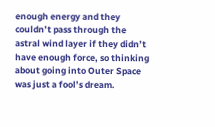enough energy and they couldn’t pass through the astral wind layer if they didn’t have enough force, so thinking about going into Outer Space was just a fool’s dream.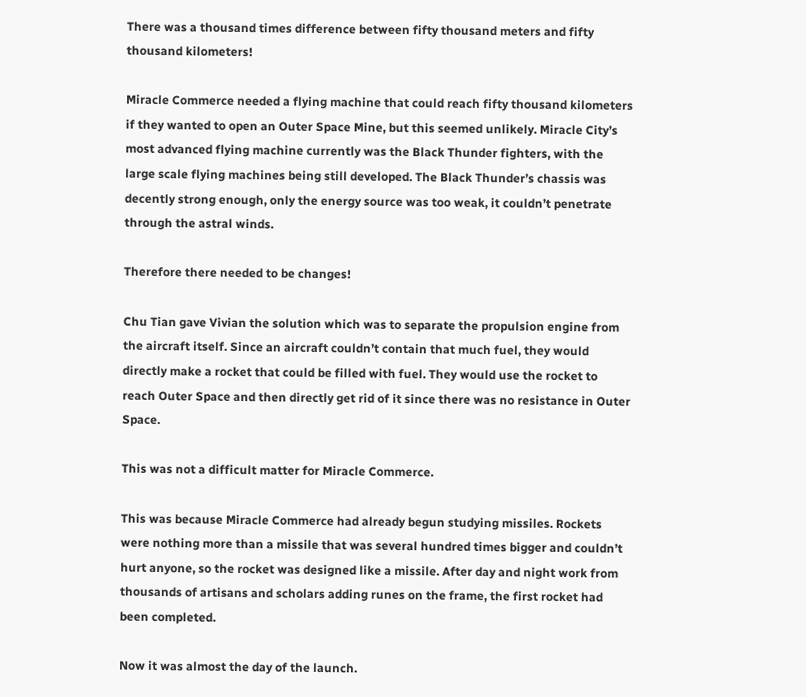There was a thousand times difference between fifty thousand meters and fifty thousand kilometers!

Miracle Commerce needed a flying machine that could reach fifty thousand kilometers if they wanted to open an Outer Space Mine, but this seemed unlikely. Miracle City’s most advanced flying machine currently was the Black Thunder fighters, with the large scale flying machines being still developed. The Black Thunder’s chassis was decently strong enough, only the energy source was too weak, it couldn’t penetrate through the astral winds.

Therefore there needed to be changes!

Chu Tian gave Vivian the solution which was to separate the propulsion engine from the aircraft itself. Since an aircraft couldn’t contain that much fuel, they would directly make a rocket that could be filled with fuel. They would use the rocket to reach Outer Space and then directly get rid of it since there was no resistance in Outer Space.

This was not a difficult matter for Miracle Commerce.

This was because Miracle Commerce had already begun studying missiles. Rockets were nothing more than a missile that was several hundred times bigger and couldn’t hurt anyone, so the rocket was designed like a missile. After day and night work from thousands of artisans and scholars adding runes on the frame, the first rocket had been completed.

Now it was almost the day of the launch.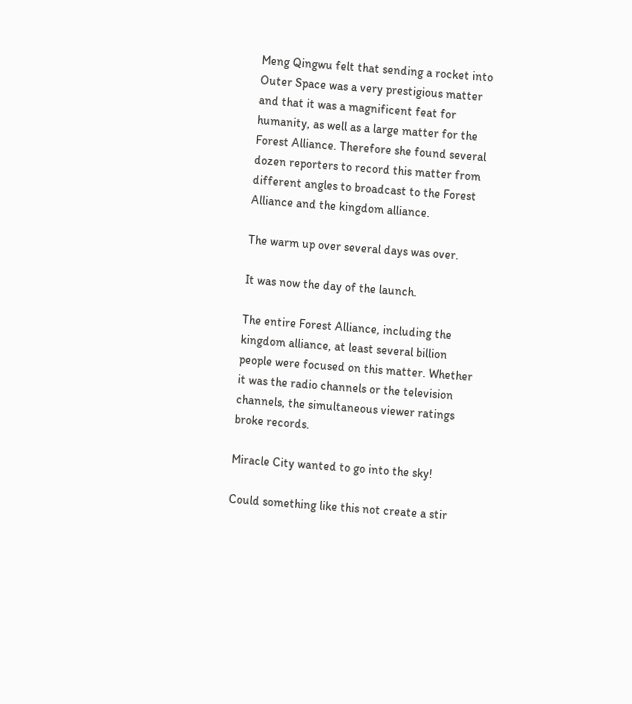Meng Qingwu felt that sending a rocket into Outer Space was a very prestigious matter and that it was a magnificent feat for humanity, as well as a large matter for the Forest Alliance. Therefore she found several dozen reporters to record this matter from different angles to broadcast to the Forest Alliance and the kingdom alliance.

The warm up over several days was over.

It was now the day of the launch.

The entire Forest Alliance, including the kingdom alliance, at least several billion people were focused on this matter. Whether it was the radio channels or the television channels, the simultaneous viewer ratings broke records.

Miracle City wanted to go into the sky!

Could something like this not create a stir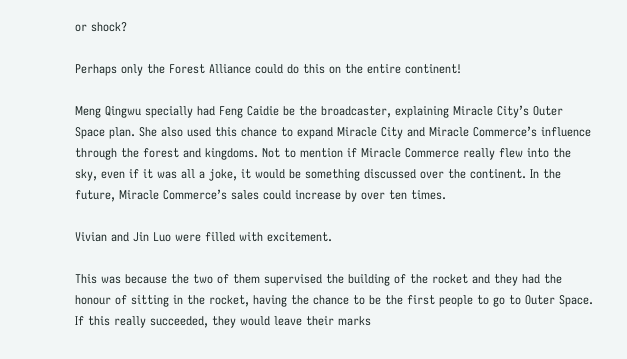or shock?

Perhaps only the Forest Alliance could do this on the entire continent!

Meng Qingwu specially had Feng Caidie be the broadcaster, explaining Miracle City’s Outer Space plan. She also used this chance to expand Miracle City and Miracle Commerce’s influence through the forest and kingdoms. Not to mention if Miracle Commerce really flew into the sky, even if it was all a joke, it would be something discussed over the continent. In the future, Miracle Commerce’s sales could increase by over ten times.

Vivian and Jin Luo were filled with excitement.

This was because the two of them supervised the building of the rocket and they had the honour of sitting in the rocket, having the chance to be the first people to go to Outer Space. If this really succeeded, they would leave their marks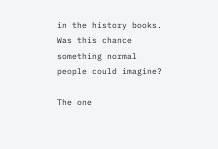in the history books. Was this chance something normal people could imagine?

The one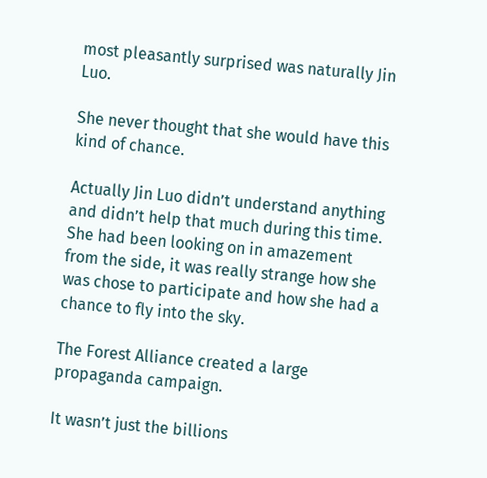most pleasantly surprised was naturally Jin Luo.

She never thought that she would have this kind of chance.

Actually Jin Luo didn’t understand anything and didn’t help that much during this time. She had been looking on in amazement from the side, it was really strange how she was chose to participate and how she had a chance to fly into the sky.

The Forest Alliance created a large propaganda campaign.

It wasn’t just the billions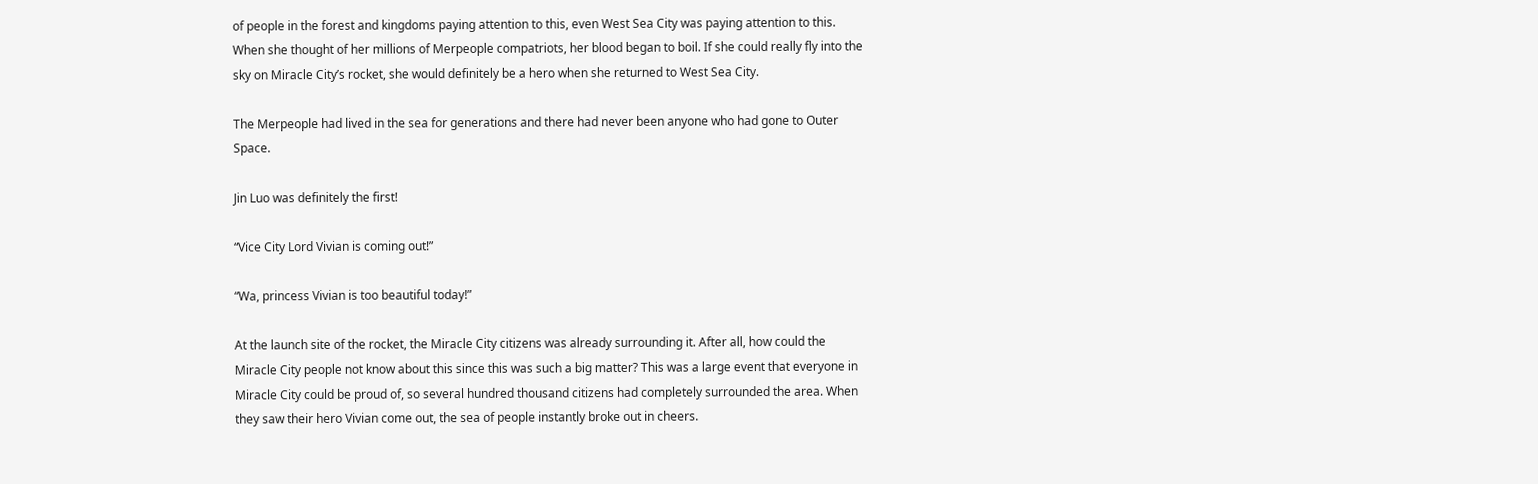of people in the forest and kingdoms paying attention to this, even West Sea City was paying attention to this. When she thought of her millions of Merpeople compatriots, her blood began to boil. If she could really fly into the sky on Miracle City’s rocket, she would definitely be a hero when she returned to West Sea City.

The Merpeople had lived in the sea for generations and there had never been anyone who had gone to Outer Space.

Jin Luo was definitely the first!

“Vice City Lord Vivian is coming out!”

“Wa, princess Vivian is too beautiful today!”

At the launch site of the rocket, the Miracle City citizens was already surrounding it. After all, how could the Miracle City people not know about this since this was such a big matter? This was a large event that everyone in Miracle City could be proud of, so several hundred thousand citizens had completely surrounded the area. When they saw their hero Vivian come out, the sea of people instantly broke out in cheers.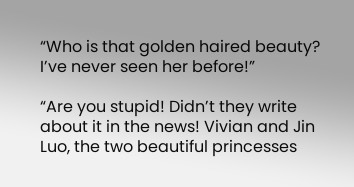“Who is that golden haired beauty? I’ve never seen her before!”

“Are you stupid! Didn’t they write about it in the news! Vivian and Jin Luo, the two beautiful princesses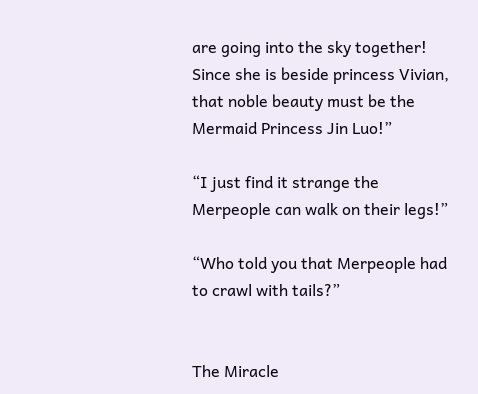are going into the sky together! Since she is beside princess Vivian, that noble beauty must be the Mermaid Princess Jin Luo!”

“I just find it strange the Merpeople can walk on their legs!”

“Who told you that Merpeople had to crawl with tails?”


The Miracle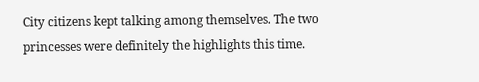City citizens kept talking among themselves. The two princesses were definitely the highlights this time.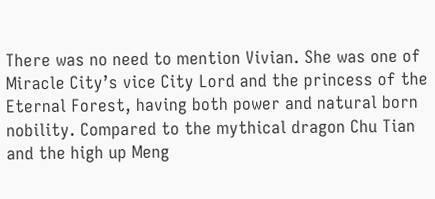There was no need to mention Vivian. She was one of Miracle City’s vice City Lord and the princess of the Eternal Forest, having both power and natural born nobility. Compared to the mythical dragon Chu Tian and the high up Meng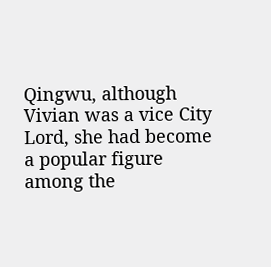Qingwu, although Vivian was a vice City Lord, she had become a popular figure among the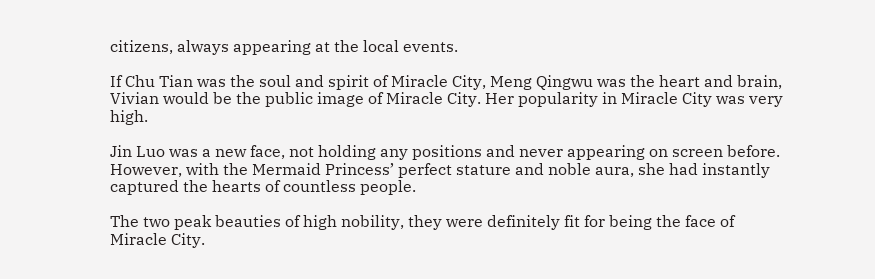citizens, always appearing at the local events.

If Chu Tian was the soul and spirit of Miracle City, Meng Qingwu was the heart and brain, Vivian would be the public image of Miracle City. Her popularity in Miracle City was very high.

Jin Luo was a new face, not holding any positions and never appearing on screen before. However, with the Mermaid Princess’ perfect stature and noble aura, she had instantly captured the hearts of countless people.

The two peak beauties of high nobility, they were definitely fit for being the face of Miracle City.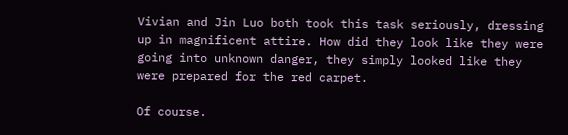Vivian and Jin Luo both took this task seriously, dressing up in magnificent attire. How did they look like they were going into unknown danger, they simply looked like they were prepared for the red carpet.

Of course.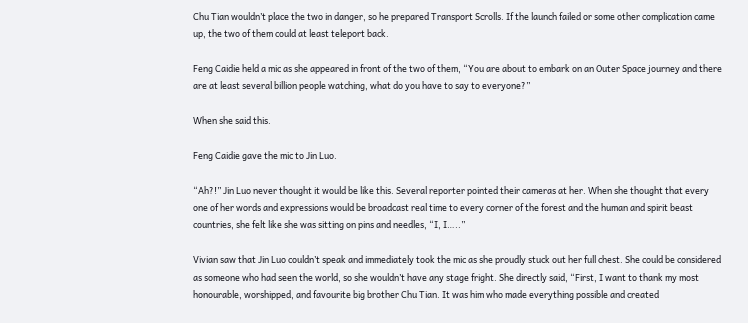Chu Tian wouldn’t place the two in danger, so he prepared Transport Scrolls. If the launch failed or some other complication came up, the two of them could at least teleport back.

Feng Caidie held a mic as she appeared in front of the two of them, “You are about to embark on an Outer Space journey and there are at least several billion people watching, what do you have to say to everyone?”

When she said this.

Feng Caidie gave the mic to Jin Luo.

“Ah?!” Jin Luo never thought it would be like this. Several reporter pointed their cameras at her. When she thought that every one of her words and expressions would be broadcast real time to every corner of the forest and the human and spirit beast countries, she felt like she was sitting on pins and needles, “I, I…..”

Vivian saw that Jin Luo couldn’t speak and immediately took the mic as she proudly stuck out her full chest. She could be considered as someone who had seen the world, so she wouldn’t have any stage fright. She directly said, “First, I want to thank my most honourable, worshipped, and favourite big brother Chu Tian. It was him who made everything possible and created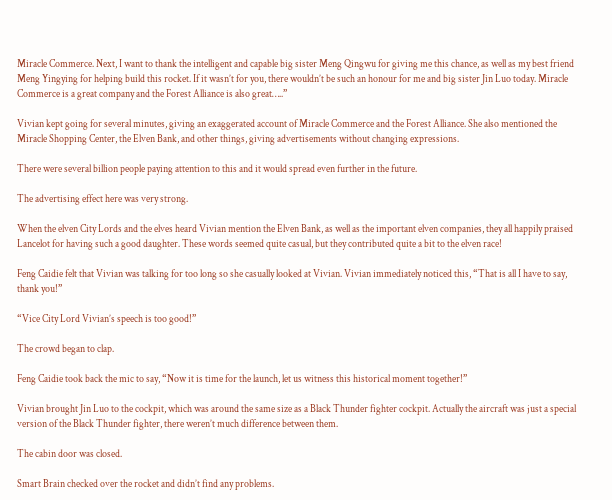Miracle Commerce. Next, I want to thank the intelligent and capable big sister Meng Qingwu for giving me this chance, as well as my best friend Meng Yingying for helping build this rocket. If it wasn’t for you, there wouldn’t be such an honour for me and big sister Jin Luo today. Miracle Commerce is a great company and the Forest Alliance is also great…..”

Vivian kept going for several minutes, giving an exaggerated account of Miracle Commerce and the Forest Alliance. She also mentioned the Miracle Shopping Center, the Elven Bank, and other things, giving advertisements without changing expressions.

There were several billion people paying attention to this and it would spread even further in the future.

The advertising effect here was very strong.

When the elven City Lords and the elves heard Vivian mention the Elven Bank, as well as the important elven companies, they all happily praised Lancelot for having such a good daughter. These words seemed quite casual, but they contributed quite a bit to the elven race!

Feng Caidie felt that Vivian was talking for too long so she casually looked at Vivian. Vivian immediately noticed this, “That is all I have to say, thank you!”

“Vice City Lord Vivian’s speech is too good!”

The crowd began to clap.

Feng Caidie took back the mic to say, “Now it is time for the launch, let us witness this historical moment together!”

Vivian brought Jin Luo to the cockpit, which was around the same size as a Black Thunder fighter cockpit. Actually the aircraft was just a special version of the Black Thunder fighter, there weren’t much difference between them.

The cabin door was closed.

Smart Brain checked over the rocket and didn’t find any problems.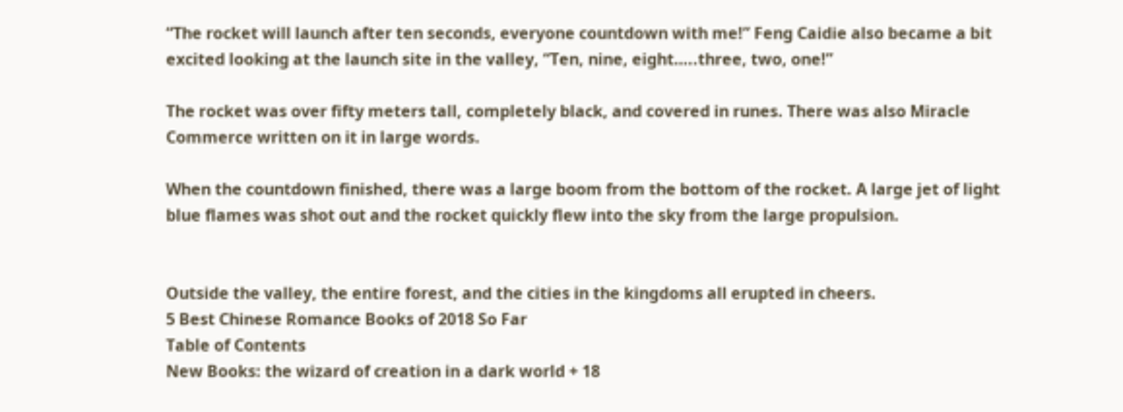“The rocket will launch after ten seconds, everyone countdown with me!” Feng Caidie also became a bit excited looking at the launch site in the valley, “Ten, nine, eight…..three, two, one!”

The rocket was over fifty meters tall, completely black, and covered in runes. There was also Miracle Commerce written on it in large words.

When the countdown finished, there was a large boom from the bottom of the rocket. A large jet of light blue flames was shot out and the rocket quickly flew into the sky from the large propulsion.


Outside the valley, the entire forest, and the cities in the kingdoms all erupted in cheers.
5 Best Chinese Romance Books of 2018 So Far
Table of Contents
New Books: the wizard of creation in a dark world + 18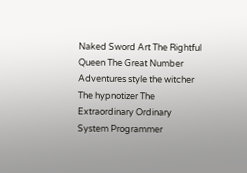Naked Sword Art The Rightful Queen The Great Number Adventures style the witcher The hypnotizer The Extraordinary Ordinary System Programmer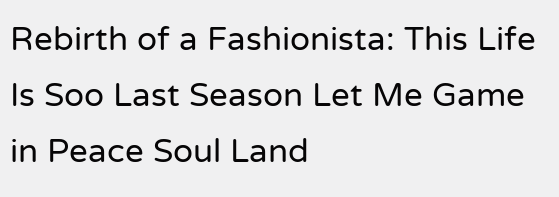Rebirth of a Fashionista: This Life Is Soo Last Season Let Me Game in Peace Soul Land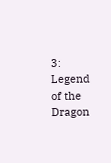3: Legend of the Dragon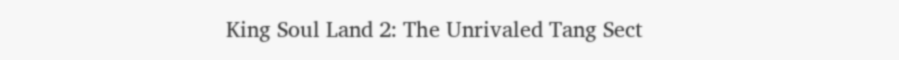King Soul Land 2: The Unrivaled Tang Sect